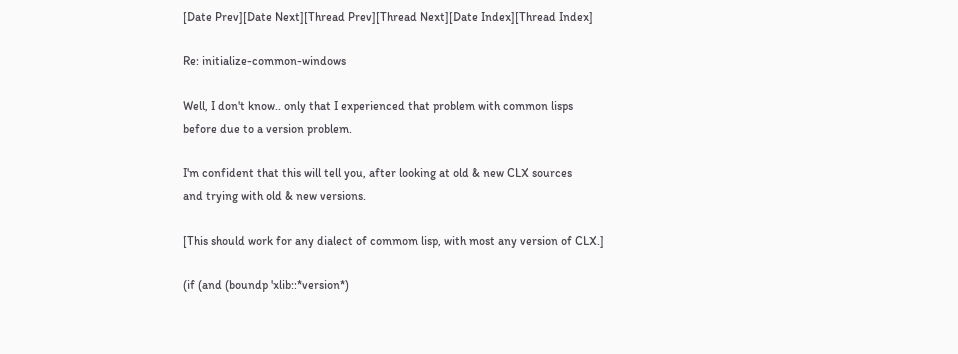[Date Prev][Date Next][Thread Prev][Thread Next][Date Index][Thread Index]

Re: initialize-common-windows

Well, I don't know.. only that I experienced that problem with common lisps
before due to a version problem.

I'm confident that this will tell you, after looking at old & new CLX sources
and trying with old & new versions.

[This should work for any dialect of commom lisp, with most any version of CLX.]

(if (and (boundp 'xlib::*version*)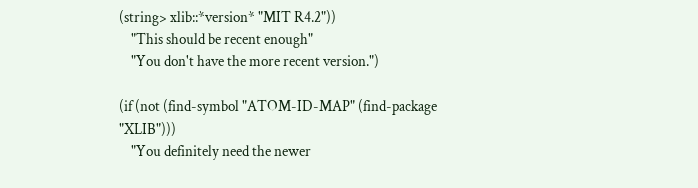(string> xlib::*version* "MIT R4.2"))
    "This should be recent enough"
    "You don't have the more recent version.")

(if (not (find-symbol "ATOM-ID-MAP" (find-package "XLIB")))
    "You definitely need the newer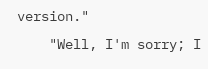version."
    "Well, I'm sorry; I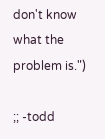don't know what the problem is.")

;; -todd